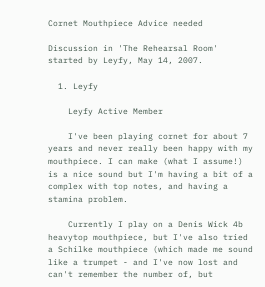Cornet Mouthpiece Advice needed

Discussion in 'The Rehearsal Room' started by Leyfy, May 14, 2007.

  1. Leyfy

    Leyfy Active Member

    I've been playing cornet for about 7 years and never really been happy with my mouthpiece. I can make (what I assume!) is a nice sound but I'm having a bit of a complex with top notes, and having a stamina problem.

    Currently I play on a Denis Wick 4b heavytop mouthpiece, but I've also tried a Schilke mouthpiece (which made me sound like a trumpet - and I've now lost and can't remember the number of, but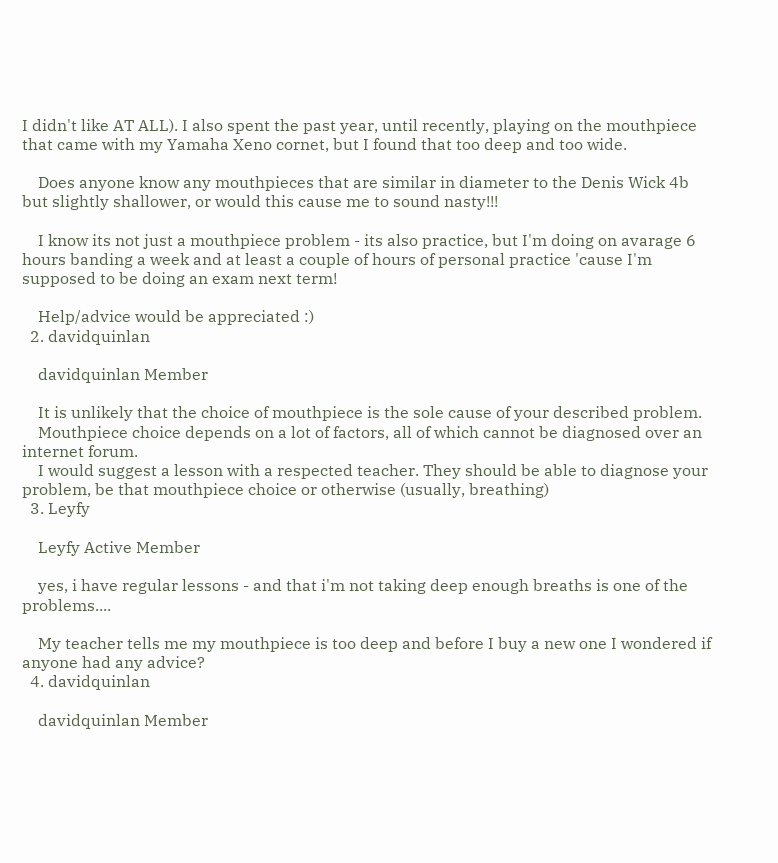I didn't like AT ALL). I also spent the past year, until recently, playing on the mouthpiece that came with my Yamaha Xeno cornet, but I found that too deep and too wide.

    Does anyone know any mouthpieces that are similar in diameter to the Denis Wick 4b but slightly shallower, or would this cause me to sound nasty!!!

    I know its not just a mouthpiece problem - its also practice, but I'm doing on avarage 6 hours banding a week and at least a couple of hours of personal practice 'cause I'm supposed to be doing an exam next term!

    Help/advice would be appreciated :)
  2. davidquinlan

    davidquinlan Member

    It is unlikely that the choice of mouthpiece is the sole cause of your described problem.
    Mouthpiece choice depends on a lot of factors, all of which cannot be diagnosed over an internet forum.
    I would suggest a lesson with a respected teacher. They should be able to diagnose your problem, be that mouthpiece choice or otherwise (usually, breathing)
  3. Leyfy

    Leyfy Active Member

    yes, i have regular lessons - and that i'm not taking deep enough breaths is one of the problems....

    My teacher tells me my mouthpiece is too deep and before I buy a new one I wondered if anyone had any advice?
  4. davidquinlan

    davidquinlan Member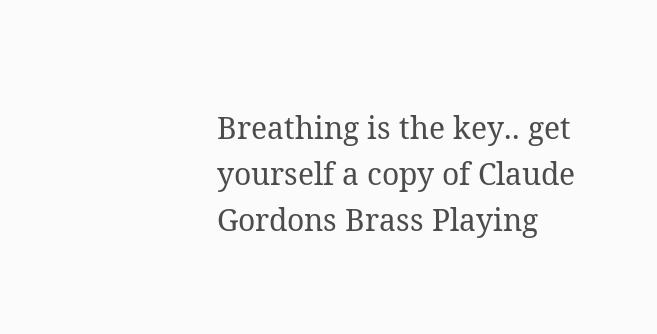Breathing is the key.. get yourself a copy of Claude Gordons Brass Playing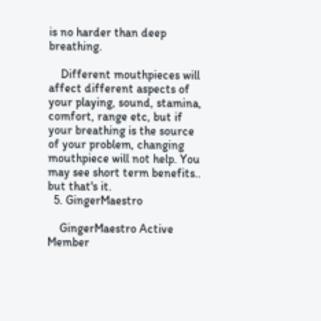is no harder than deep breathing.

    Different mouthpieces will affect different aspects of your playing, sound, stamina, comfort, range etc, but if your breathing is the source of your problem, changing mouthpiece will not help. You may see short term benefits.. but that's it.
  5. GingerMaestro

    GingerMaestro Active Member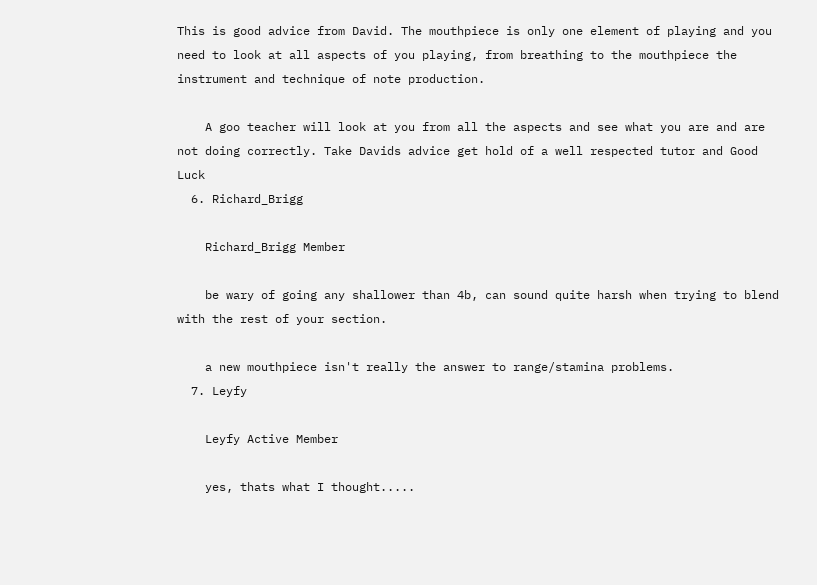This is good advice from David. The mouthpiece is only one element of playing and you need to look at all aspects of you playing, from breathing to the mouthpiece the instrument and technique of note production.

    A goo teacher will look at you from all the aspects and see what you are and are not doing correctly. Take Davids advice get hold of a well respected tutor and Good Luck
  6. Richard_Brigg

    Richard_Brigg Member

    be wary of going any shallower than 4b, can sound quite harsh when trying to blend with the rest of your section.

    a new mouthpiece isn't really the answer to range/stamina problems.
  7. Leyfy

    Leyfy Active Member

    yes, thats what I thought.....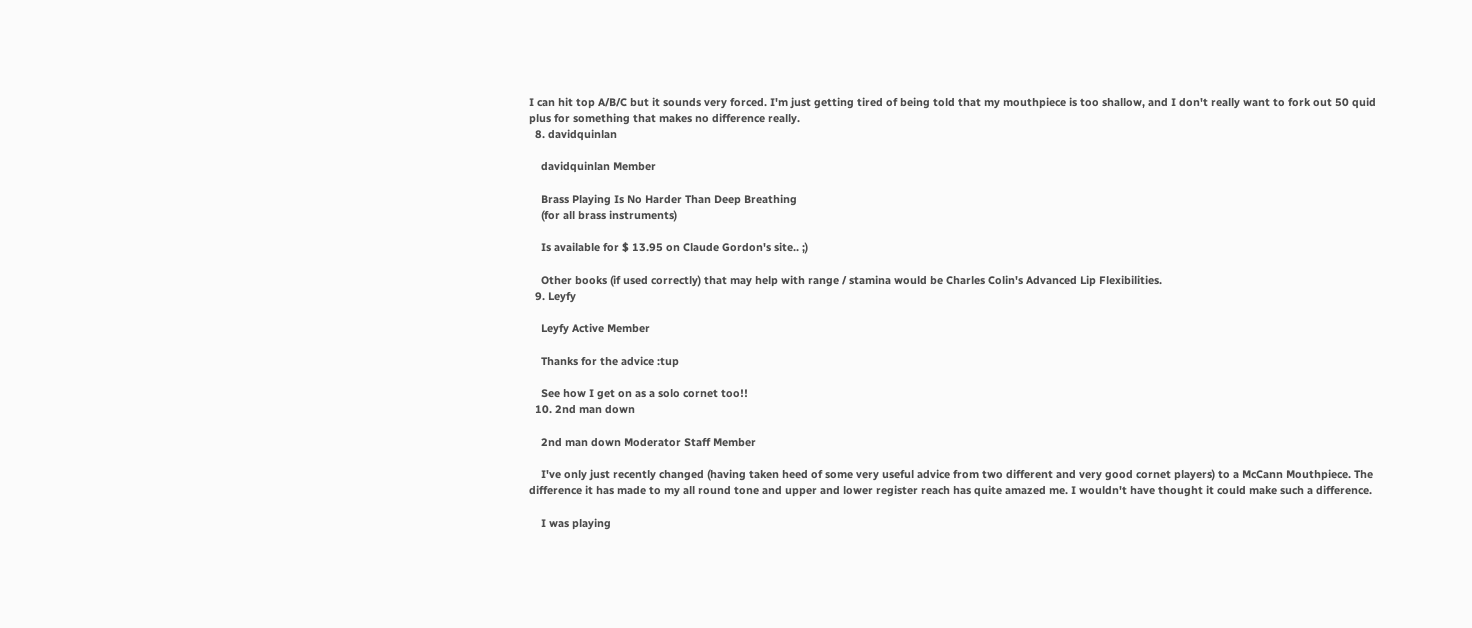I can hit top A/B/C but it sounds very forced. I'm just getting tired of being told that my mouthpiece is too shallow, and I don't really want to fork out 50 quid plus for something that makes no difference really.
  8. davidquinlan

    davidquinlan Member

    Brass Playing Is No Harder Than Deep Breathing
    (for all brass instruments)

    Is available for $ 13.95 on Claude Gordon's site.. ;)

    Other books (if used correctly) that may help with range / stamina would be Charles Colin's Advanced Lip Flexibilities.
  9. Leyfy

    Leyfy Active Member

    Thanks for the advice :tup

    See how I get on as a solo cornet too!!
  10. 2nd man down

    2nd man down Moderator Staff Member

    I've only just recently changed (having taken heed of some very useful advice from two different and very good cornet players) to a McCann Mouthpiece. The difference it has made to my all round tone and upper and lower register reach has quite amazed me. I wouldn't have thought it could make such a difference.

    I was playing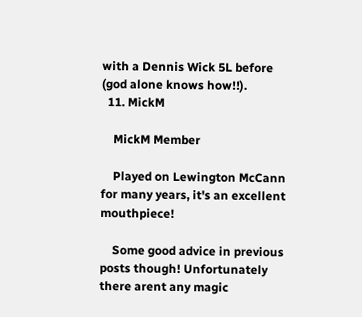with a Dennis Wick 5L before (god alone knows how!!).
  11. MickM

    MickM Member

    Played on Lewington McCann for many years, it's an excellent mouthpiece!

    Some good advice in previous posts though! Unfortunately there arent any magic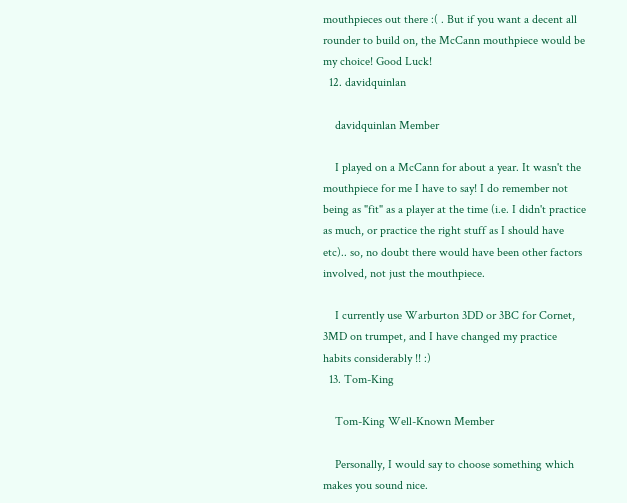mouthpieces out there :( . But if you want a decent all rounder to build on, the McCann mouthpiece would be my choice! Good Luck!
  12. davidquinlan

    davidquinlan Member

    I played on a McCann for about a year. It wasn't the mouthpiece for me I have to say! I do remember not being as "fit" as a player at the time (i.e. I didn't practice as much, or practice the right stuff as I should have etc).. so, no doubt there would have been other factors involved, not just the mouthpiece.

    I currently use Warburton 3DD or 3BC for Cornet, 3MD on trumpet, and I have changed my practice habits considerably !! :)
  13. Tom-King

    Tom-King Well-Known Member

    Personally, I would say to choose something which makes you sound nice.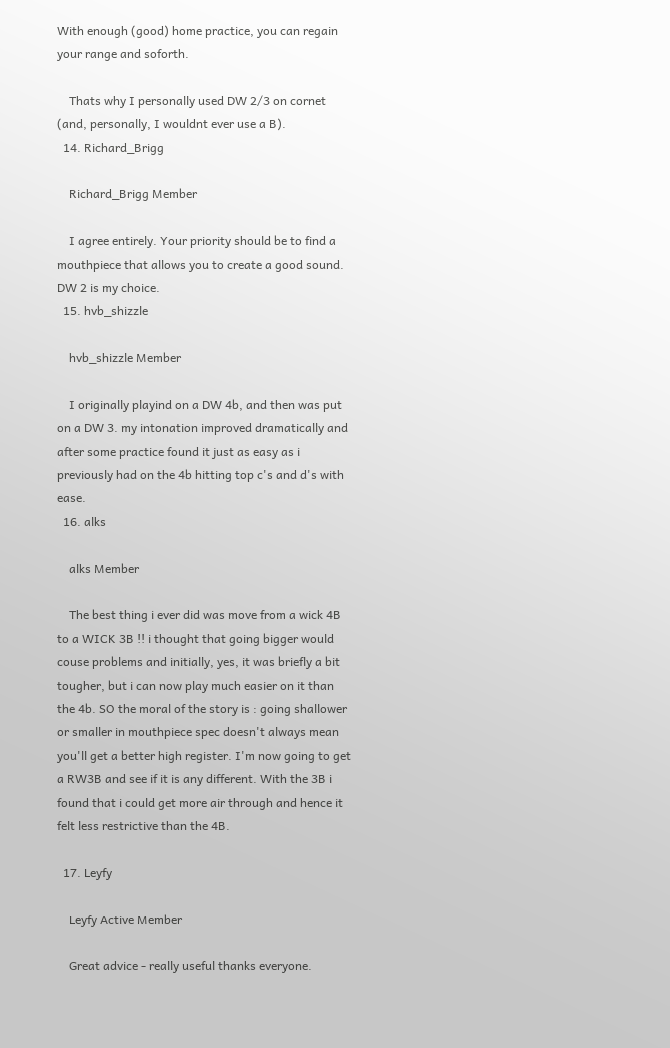With enough (good) home practice, you can regain your range and soforth.

    Thats why I personally used DW 2/3 on cornet (and, personally, I wouldnt ever use a B).
  14. Richard_Brigg

    Richard_Brigg Member

    I agree entirely. Your priority should be to find a mouthpiece that allows you to create a good sound. DW 2 is my choice.
  15. hvb_shizzle

    hvb_shizzle Member

    I originally playind on a DW 4b, and then was put on a DW 3. my intonation improved dramatically and after some practice found it just as easy as i previously had on the 4b hitting top c's and d's with ease.
  16. alks

    alks Member

    The best thing i ever did was move from a wick 4B to a WICK 3B !! i thought that going bigger would couse problems and initially, yes, it was briefly a bit tougher, but i can now play much easier on it than the 4b. SO the moral of the story is : going shallower or smaller in mouthpiece spec doesn't always mean you'll get a better high register. I'm now going to get a RW3B and see if it is any different. With the 3B i found that i could get more air through and hence it felt less restrictive than the 4B.

  17. Leyfy

    Leyfy Active Member

    Great advice - really useful thanks everyone.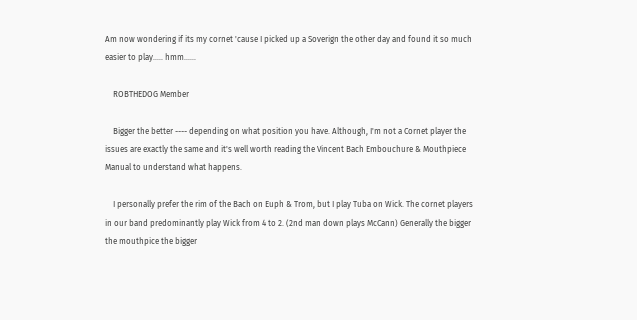Am now wondering if its my cornet 'cause I picked up a Soverign the other day and found it so much easier to play..... hmm......

    ROBTHEDOG Member

    Bigger the better ---- depending on what position you have. Although, I'm not a Cornet player the issues are exactly the same and it's well worth reading the Vincent Bach Embouchure & Mouthpiece Manual to understand what happens.

    I personally prefer the rim of the Bach on Euph & Trom, but I play Tuba on Wick. The cornet players in our band predominantly play Wick from 4 to 2. (2nd man down plays McCann) Generally the bigger the mouthpice the bigger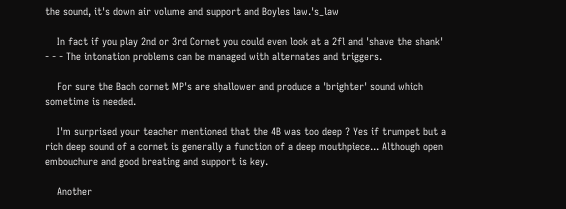the sound, it's down air volume and support and Boyles law.'s_law

    In fact if you play 2nd or 3rd Cornet you could even look at a 2fl and 'shave the shank' - - - The intonation problems can be managed with alternates and triggers.

    For sure the Bach cornet MP's are shallower and produce a 'brighter' sound which sometime is needed.

    I'm surprised your teacher mentioned that the 4B was too deep ? Yes if trumpet but a rich deep sound of a cornet is generally a function of a deep mouthpiece... Although open embouchure and good breating and support is key.

    Another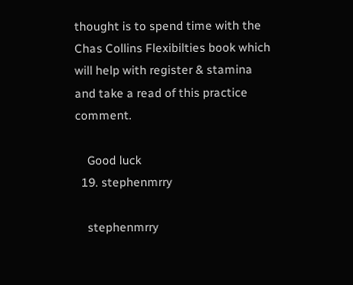thought is to spend time with the Chas Collins Flexibilties book which will help with register & stamina and take a read of this practice comment.

    Good luck
  19. stephenmrry

    stephenmrry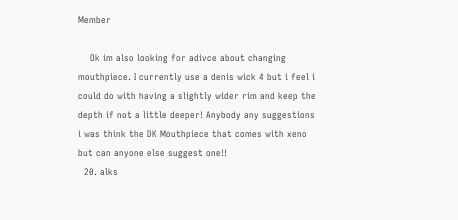Member

    Ok im also looking for adivce about changing mouthpiece. I currently use a denis wick 4 but i feel i could do with having a slightly wider rim and keep the depth if not a little deeper! Anybody any suggestions i was think the DK Mouthpiece that comes with xeno but can anyone else suggest one!!
  20. alks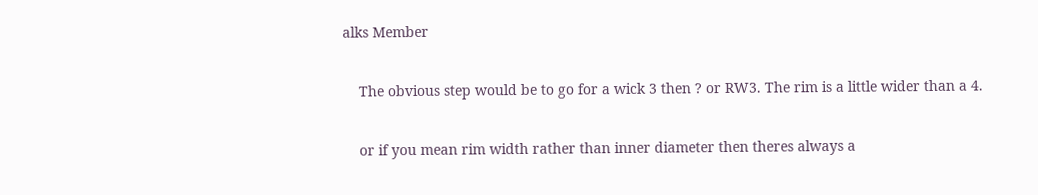alks Member

    The obvious step would be to go for a wick 3 then ? or RW3. The rim is a little wider than a 4.

    or if you mean rim width rather than inner diameter then theres always a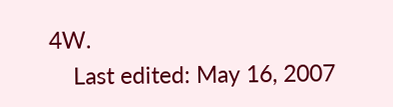4W.
    Last edited: May 16, 2007